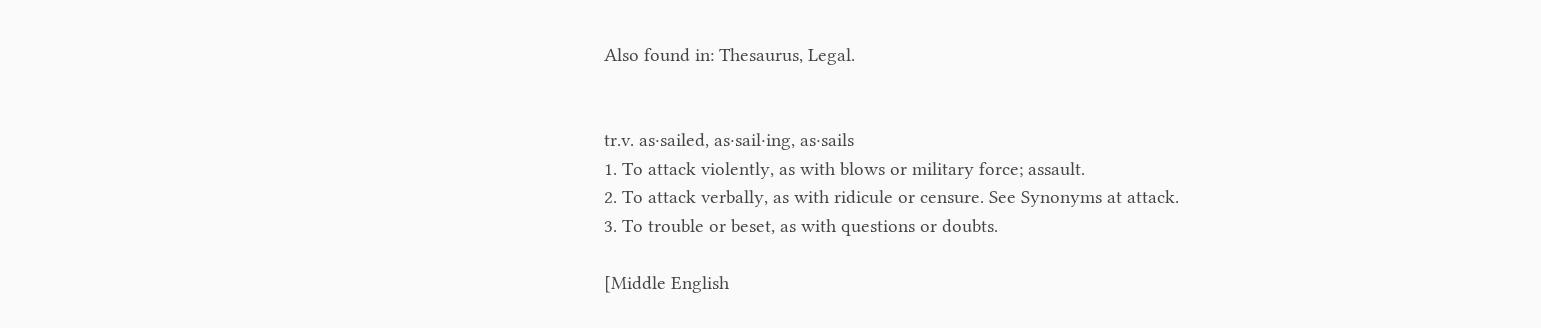Also found in: Thesaurus, Legal.


tr.v. as·sailed, as·sail·ing, as·sails
1. To attack violently, as with blows or military force; assault.
2. To attack verbally, as with ridicule or censure. See Synonyms at attack.
3. To trouble or beset, as with questions or doubts.

[Middle English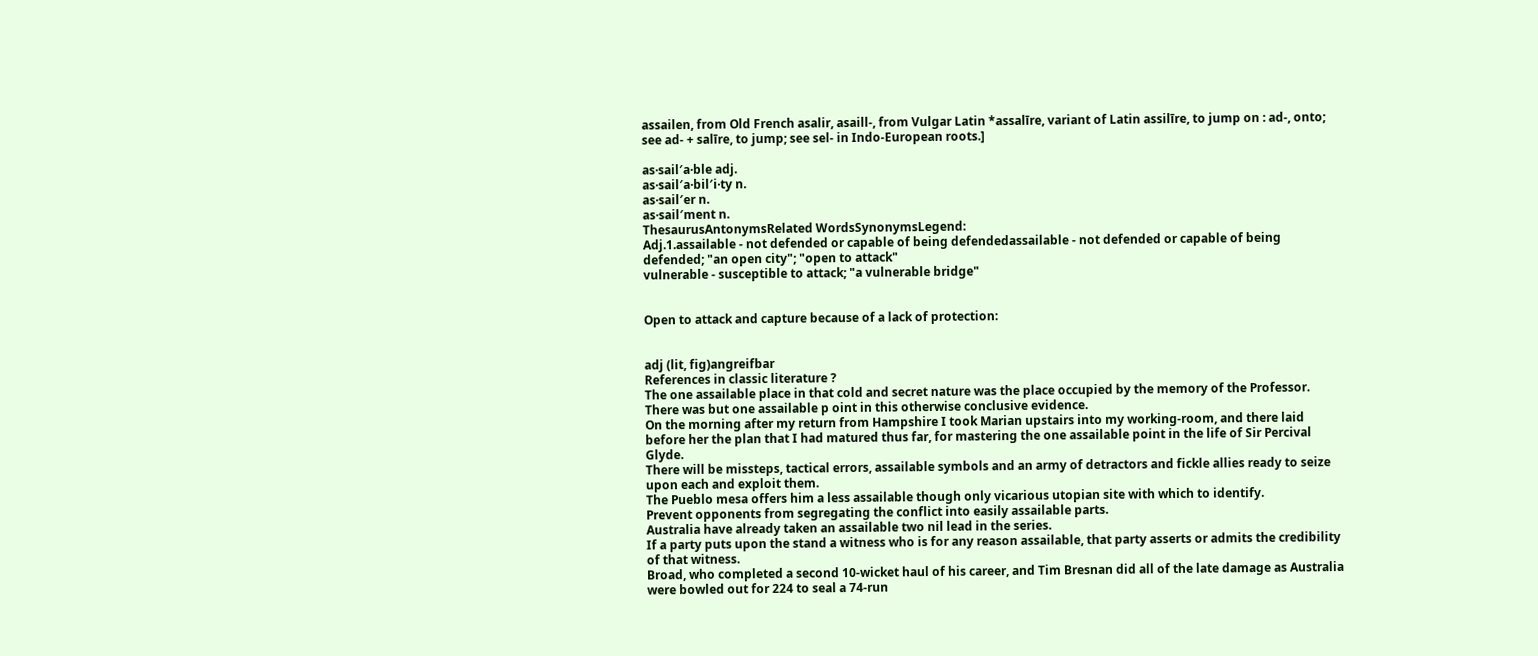assailen, from Old French asalir, asaill-, from Vulgar Latin *assalīre, variant of Latin assilīre, to jump on : ad-, onto; see ad- + salīre, to jump; see sel- in Indo-European roots.]

as·sail′a·ble adj.
as·sail′a·bil′i·ty n.
as·sail′er n.
as·sail′ment n.
ThesaurusAntonymsRelated WordsSynonymsLegend:
Adj.1.assailable - not defended or capable of being defendedassailable - not defended or capable of being defended; "an open city"; "open to attack"
vulnerable - susceptible to attack; "a vulnerable bridge"


Open to attack and capture because of a lack of protection:


adj (lit, fig)angreifbar
References in classic literature ?
The one assailable place in that cold and secret nature was the place occupied by the memory of the Professor.
There was but one assailable p oint in this otherwise conclusive evidence.
On the morning after my return from Hampshire I took Marian upstairs into my working-room, and there laid before her the plan that I had matured thus far, for mastering the one assailable point in the life of Sir Percival Glyde.
There will be missteps, tactical errors, assailable symbols and an army of detractors and fickle allies ready to seize upon each and exploit them.
The Pueblo mesa offers him a less assailable though only vicarious utopian site with which to identify.
Prevent opponents from segregating the conflict into easily assailable parts.
Australia have already taken an assailable two nil lead in the series.
If a party puts upon the stand a witness who is for any reason assailable, that party asserts or admits the credibility of that witness.
Broad, who completed a second 10-wicket haul of his career, and Tim Bresnan did all of the late damage as Australia were bowled out for 224 to seal a 74-run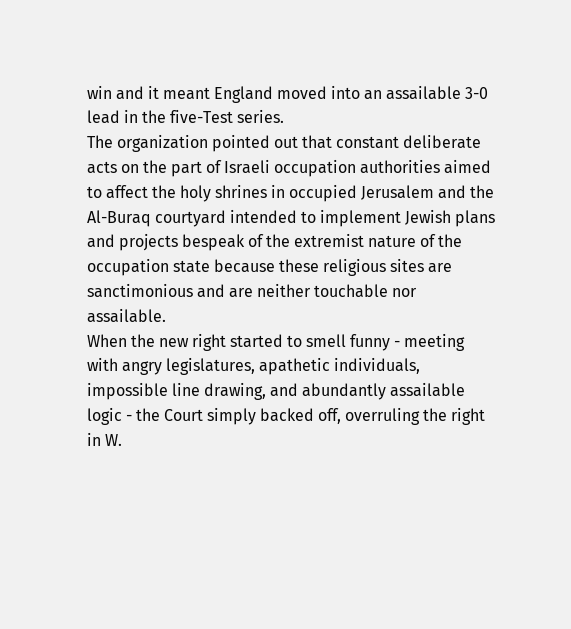win and it meant England moved into an assailable 3-0 lead in the five-Test series.
The organization pointed out that constant deliberate acts on the part of Israeli occupation authorities aimed to affect the holy shrines in occupied Jerusalem and the Al-Buraq courtyard intended to implement Jewish plans and projects bespeak of the extremist nature of the occupation state because these religious sites are sanctimonious and are neither touchable nor assailable.
When the new right started to smell funny - meeting with angry legislatures, apathetic individuals, impossible line drawing, and abundantly assailable logic - the Court simply backed off, overruling the right in W.